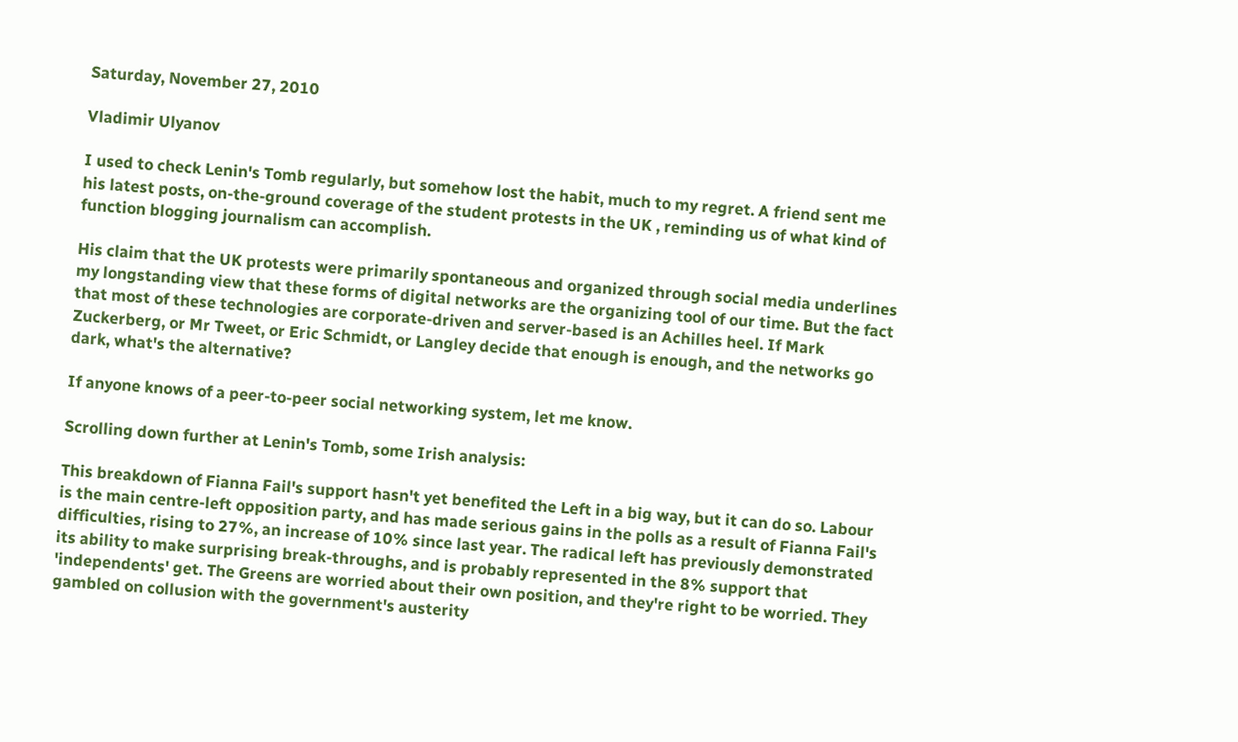Saturday, November 27, 2010

Vladimir Ulyanov

I used to check Lenin's Tomb regularly, but somehow lost the habit, much to my regret. A friend sent me his latest posts, on-the-ground coverage of the student protests in the UK , reminding us of what kind of function blogging journalism can accomplish.

His claim that the UK protests were primarily spontaneous and organized through social media underlines my longstanding view that these forms of digital networks are the organizing tool of our time. But the fact that most of these technologies are corporate-driven and server-based is an Achilles heel. If Mark Zuckerberg, or Mr Tweet, or Eric Schmidt, or Langley decide that enough is enough, and the networks go dark, what's the alternative?

If anyone knows of a peer-to-peer social networking system, let me know.

Scrolling down further at Lenin's Tomb, some Irish analysis:

This breakdown of Fianna Fail's support hasn't yet benefited the Left in a big way, but it can do so. Labour is the main centre-left opposition party, and has made serious gains in the polls as a result of Fianna Fail's difficulties, rising to 27%, an increase of 10% since last year. The radical left has previously demonstrated its ability to make surprising break-throughs, and is probably represented in the 8% support that 'independents' get. The Greens are worried about their own position, and they're right to be worried. They gambled on collusion with the government's austerity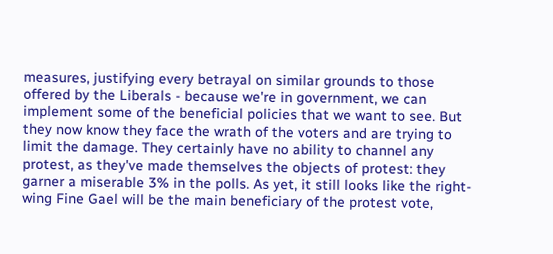measures, justifying every betrayal on similar grounds to those offered by the Liberals - because we're in government, we can implement some of the beneficial policies that we want to see. But they now know they face the wrath of the voters and are trying to limit the damage. They certainly have no ability to channel any protest, as they've made themselves the objects of protest: they garner a miserable 3% in the polls. As yet, it still looks like the right-wing Fine Gael will be the main beneficiary of the protest vote,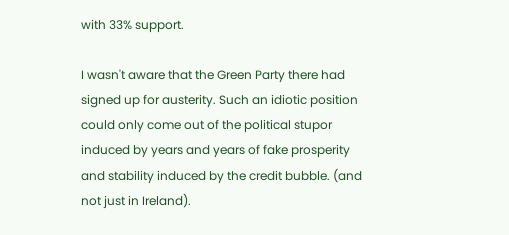with 33% support.

I wasn't aware that the Green Party there had signed up for austerity. Such an idiotic position could only come out of the political stupor induced by years and years of fake prosperity and stability induced by the credit bubble. (and not just in Ireland).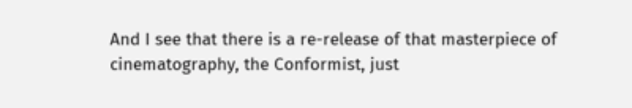And I see that there is a re-release of that masterpiece of cinematography, the Conformist, just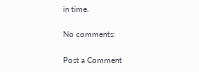in time.

No comments:

Post a Comment